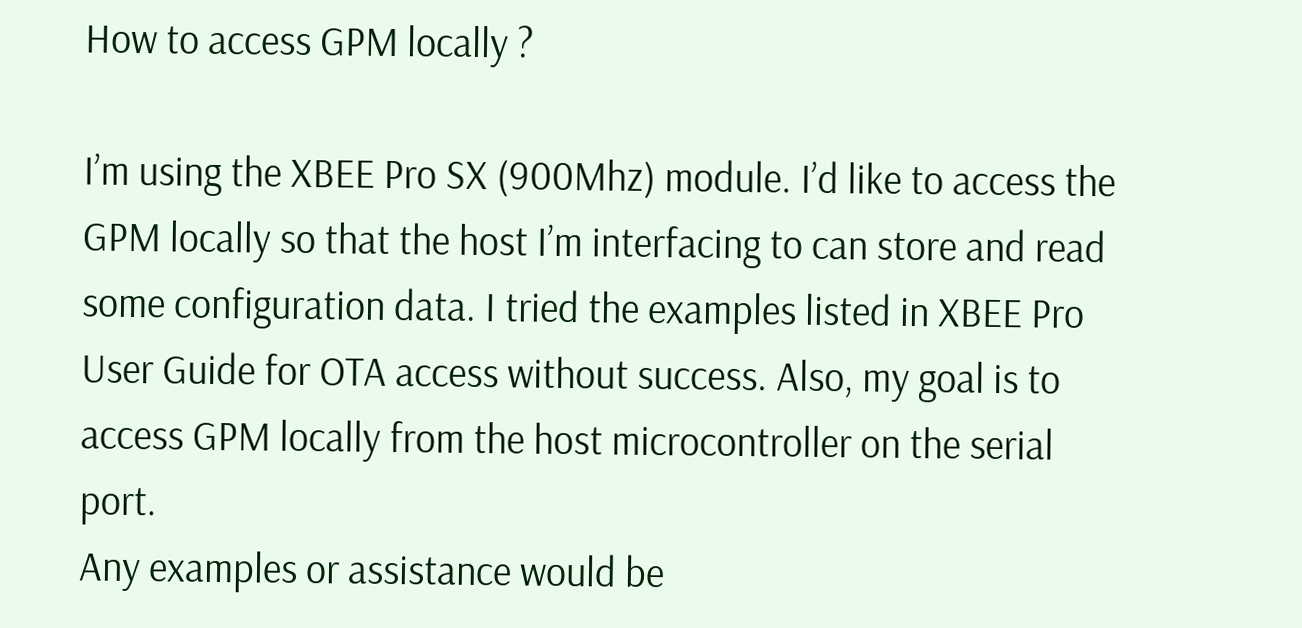How to access GPM locally ?

I’m using the XBEE Pro SX (900Mhz) module. I’d like to access the GPM locally so that the host I’m interfacing to can store and read some configuration data. I tried the examples listed in XBEE Pro User Guide for OTA access without success. Also, my goal is to access GPM locally from the host microcontroller on the serial port.
Any examples or assistance would be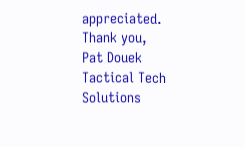appreciated.
Thank you,
Pat Douek
Tactical Tech Solutions